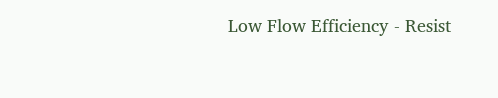Low Flow Efficiency - Resist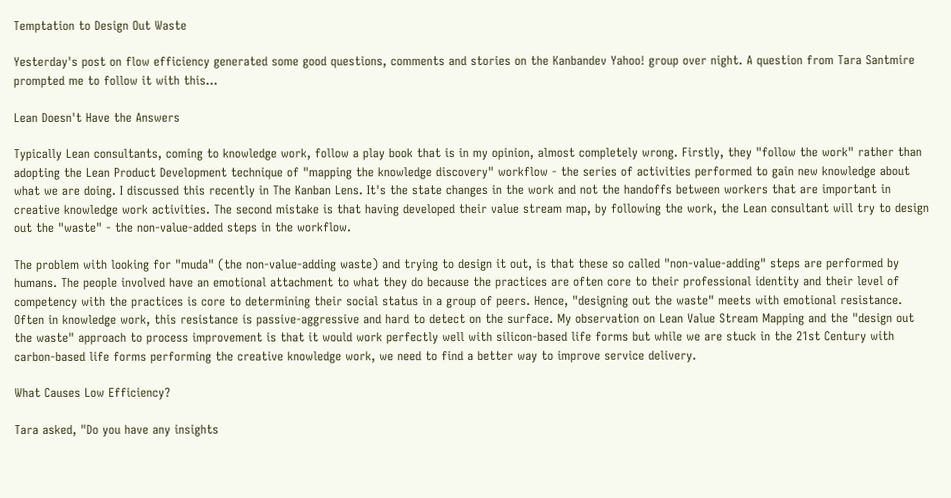Temptation to Design Out Waste

Yesterday's post on flow efficiency generated some good questions, comments and stories on the Kanbandev Yahoo! group over night. A question from Tara Santmire prompted me to follow it with this...

Lean Doesn't Have the Answers

Typically Lean consultants, coming to knowledge work, follow a play book that is in my opinion, almost completely wrong. Firstly, they "follow the work" rather than adopting the Lean Product Development technique of "mapping the knowledge discovery" workflow - the series of activities performed to gain new knowledge about what we are doing. I discussed this recently in The Kanban Lens. It's the state changes in the work and not the handoffs between workers that are important in creative knowledge work activities. The second mistake is that having developed their value stream map, by following the work, the Lean consultant will try to design out the "waste" - the non-value-added steps in the workflow.

The problem with looking for "muda" (the non-value-adding waste) and trying to design it out, is that these so called "non-value-adding" steps are performed by humans. The people involved have an emotional attachment to what they do because the practices are often core to their professional identity and their level of competency with the practices is core to determining their social status in a group of peers. Hence, "designing out the waste" meets with emotional resistance. Often in knowledge work, this resistance is passive-aggressive and hard to detect on the surface. My observation on Lean Value Stream Mapping and the "design out the waste" approach to process improvement is that it would work perfectly well with silicon-based life forms but while we are stuck in the 21st Century with carbon-based life forms performing the creative knowledge work, we need to find a better way to improve service delivery.

What Causes Low Efficiency?

Tara asked, "Do you have any insights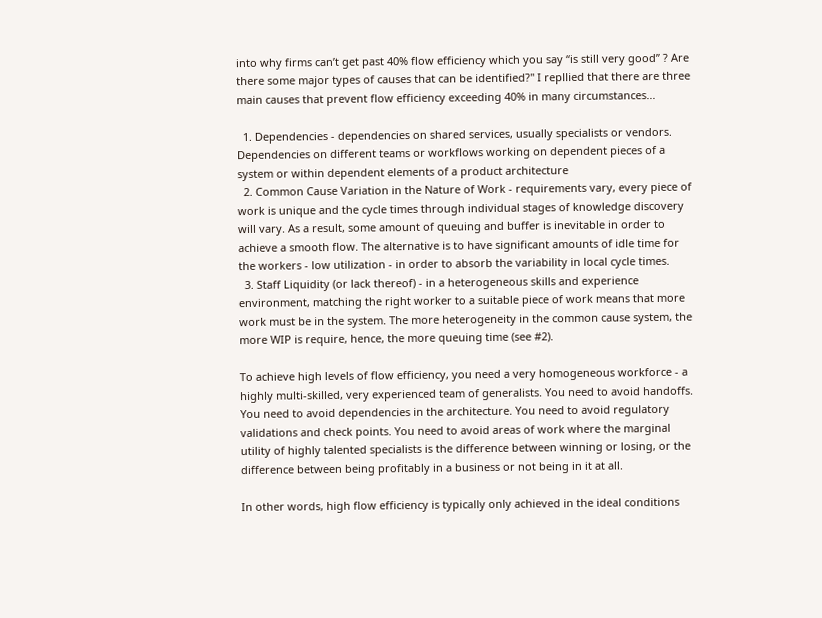into why firms can’t get past 40% flow efficiency which you say “is still very good” ? Are there some major types of causes that can be identified?" I repllied that there are three main causes that prevent flow efficiency exceeding 40% in many circumstances...

  1. Dependencies - dependencies on shared services, usually specialists or vendors. Dependencies on different teams or workflows working on dependent pieces of a system or within dependent elements of a product architecture
  2. Common Cause Variation in the Nature of Work - requirements vary, every piece of work is unique and the cycle times through individual stages of knowledge discovery will vary. As a result, some amount of queuing and buffer is inevitable in order to achieve a smooth flow. The alternative is to have significant amounts of idle time for the workers - low utilization - in order to absorb the variability in local cycle times.
  3. Staff Liquidity (or lack thereof) - in a heterogeneous skills and experience environment, matching the right worker to a suitable piece of work means that more work must be in the system. The more heterogeneity in the common cause system, the more WIP is require, hence, the more queuing time (see #2).

To achieve high levels of flow efficiency, you need a very homogeneous workforce - a highly multi-skilled, very experienced team of generalists. You need to avoid handoffs. You need to avoid dependencies in the architecture. You need to avoid regulatory validations and check points. You need to avoid areas of work where the marginal utility of highly talented specialists is the difference between winning or losing, or the difference between being profitably in a business or not being in it at all.

In other words, high flow efficiency is typically only achieved in the ideal conditions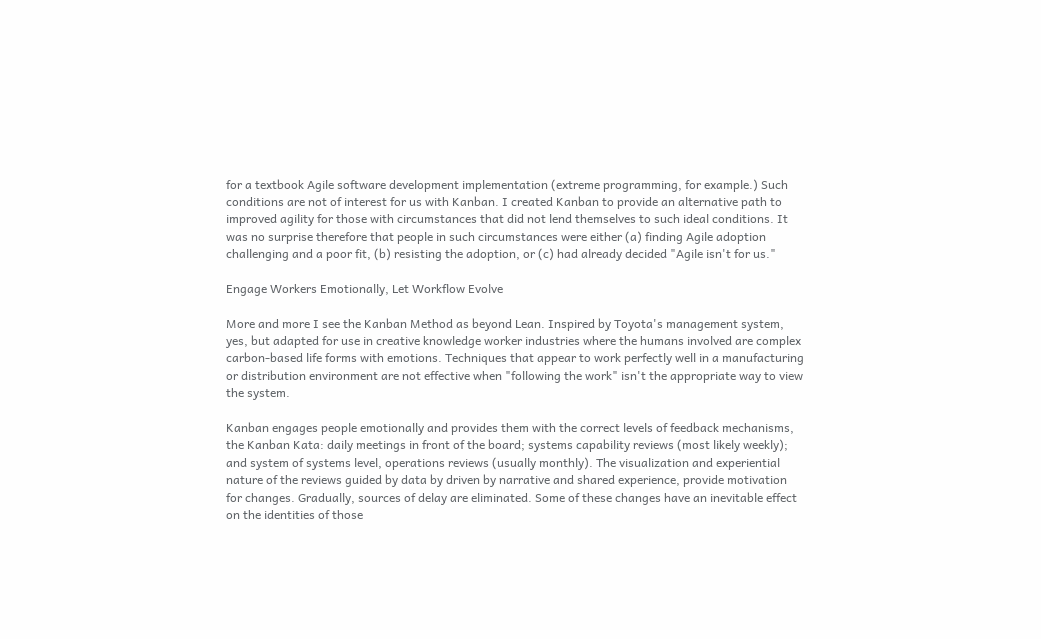for a textbook Agile software development implementation (extreme programming, for example.) Such conditions are not of interest for us with Kanban. I created Kanban to provide an alternative path to improved agility for those with circumstances that did not lend themselves to such ideal conditions. It was no surprise therefore that people in such circumstances were either (a) finding Agile adoption challenging and a poor fit, (b) resisting the adoption, or (c) had already decided "Agile isn't for us."

Engage Workers Emotionally, Let Workflow Evolve

More and more I see the Kanban Method as beyond Lean. Inspired by Toyota's management system, yes, but adapted for use in creative knowledge worker industries where the humans involved are complex carbon-based life forms with emotions. Techniques that appear to work perfectly well in a manufacturing or distribution environment are not effective when "following the work" isn't the appropriate way to view the system.

Kanban engages people emotionally and provides them with the correct levels of feedback mechanisms, the Kanban Kata: daily meetings in front of the board; systems capability reviews (most likely weekly); and system of systems level, operations reviews (usually monthly). The visualization and experiential nature of the reviews guided by data by driven by narrative and shared experience, provide motivation for changes. Gradually, sources of delay are eliminated. Some of these changes have an inevitable effect on the identities of those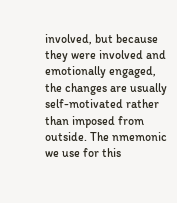involved, but because they were involved and emotionally engaged, the changes are usually self-motivated rather than imposed from outside. The nmemonic we use for this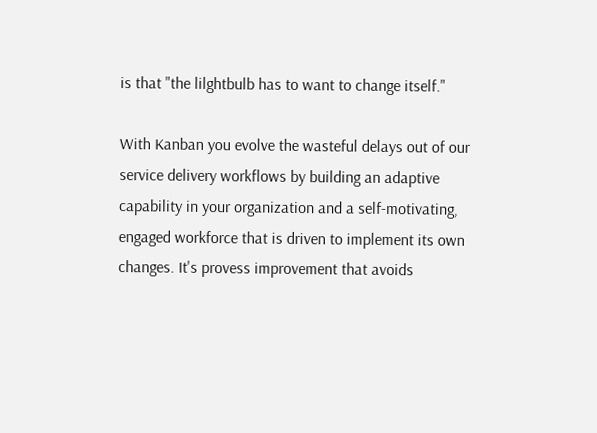is that "the lilghtbulb has to want to change itself."

With Kanban you evolve the wasteful delays out of our service delivery workflows by building an adaptive capability in your organization and a self-motivating, engaged workforce that is driven to implement its own changes. It's provess improvement that avoids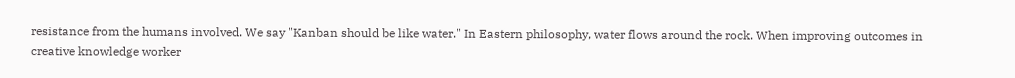resistance from the humans involved. We say "Kanban should be like water." In Eastern philosophy, water flows around the rock. When improving outcomes in creative knowledge worker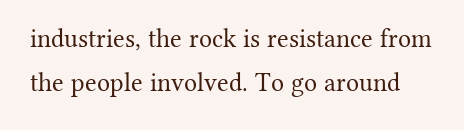industries, the rock is resistance from the people involved. To go around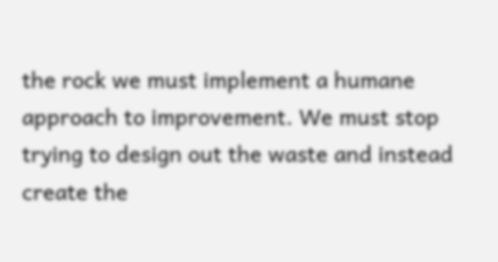the rock we must implement a humane approach to improvement. We must stop trying to design out the waste and instead create the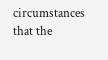circumstances that the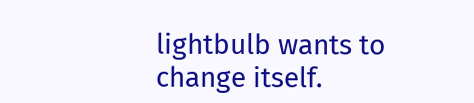lightbulb wants to change itself.